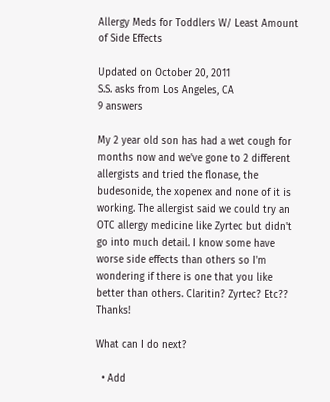Allergy Meds for Toddlers W/ Least Amount of Side Effects

Updated on October 20, 2011
S.S. asks from Los Angeles, CA
9 answers

My 2 year old son has had a wet cough for months now and we've gone to 2 different allergists and tried the flonase, the budesonide, the xopenex and none of it is working. The allergist said we could try an OTC allergy medicine like Zyrtec but didn't go into much detail. I know some have worse side effects than others so I'm wondering if there is one that you like better than others. Claritin? Zyrtec? Etc?? Thanks!

What can I do next?

  • Add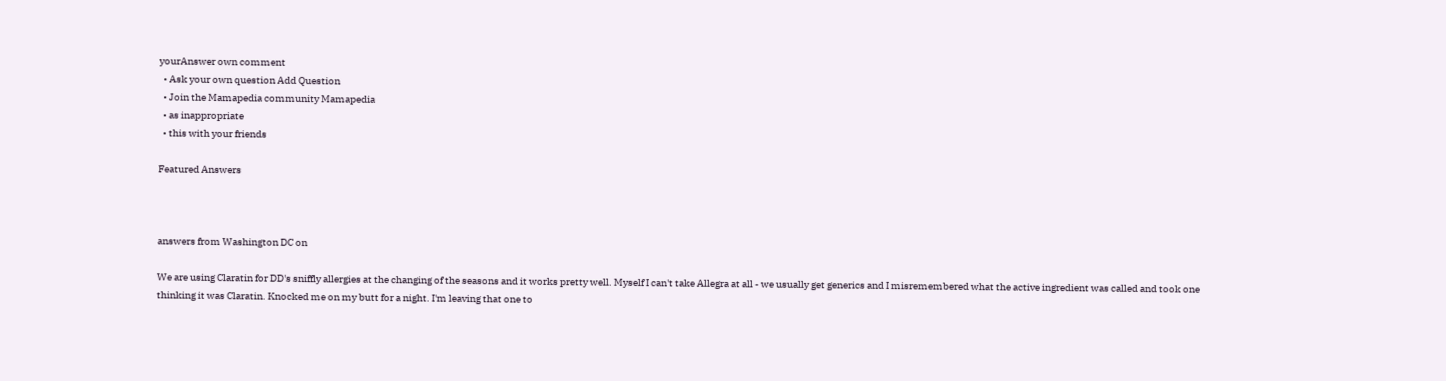yourAnswer own comment
  • Ask your own question Add Question
  • Join the Mamapedia community Mamapedia
  • as inappropriate
  • this with your friends

Featured Answers



answers from Washington DC on

We are using Claratin for DD's sniffly allergies at the changing of the seasons and it works pretty well. Myself I can't take Allegra at all - we usually get generics and I misremembered what the active ingredient was called and took one thinking it was Claratin. Knocked me on my butt for a night. I'm leaving that one to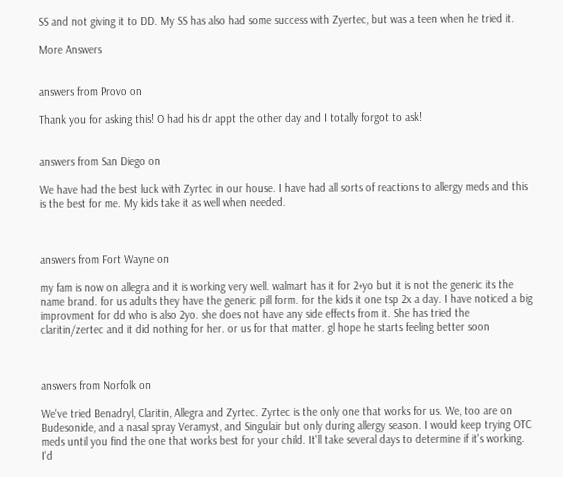SS and not giving it to DD. My SS has also had some success with Zyertec, but was a teen when he tried it.

More Answers


answers from Provo on

Thank you for asking this! O had his dr appt the other day and I totally forgot to ask!


answers from San Diego on

We have had the best luck with Zyrtec in our house. I have had all sorts of reactions to allergy meds and this is the best for me. My kids take it as well when needed.



answers from Fort Wayne on

my fam is now on allegra and it is working very well. walmart has it for 2+yo but it is not the generic its the name brand. for us adults they have the generic pill form. for the kids it one tsp 2x a day. I have noticed a big improvment for dd who is also 2yo. she does not have any side effects from it. She has tried the claritin/zertec and it did nothing for her. or us for that matter. gl hope he starts feeling better soon



answers from Norfolk on

We've tried Benadryl, Claritin, Allegra and Zyrtec. Zyrtec is the only one that works for us. We, too are on Budesonide, and a nasal spray Veramyst, and Singulair but only during allergy season. I would keep trying OTC meds until you find the one that works best for your child. It'll take several days to determine if it's working. I'd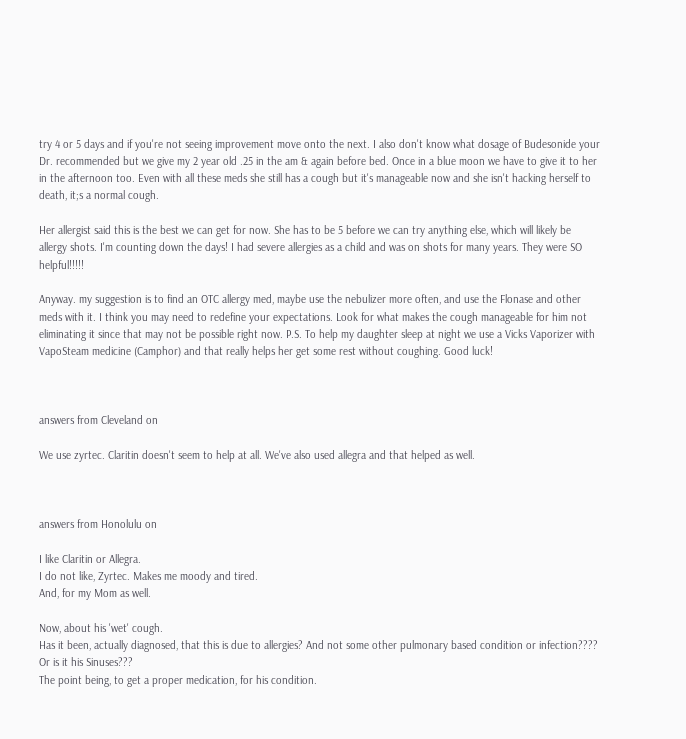try 4 or 5 days and if you're not seeing improvement move onto the next. I also don't know what dosage of Budesonide your Dr. recommended but we give my 2 year old .25 in the am & again before bed. Once in a blue moon we have to give it to her in the afternoon too. Even with all these meds she still has a cough but it's manageable now and she isn't hacking herself to death, it;s a normal cough.

Her allergist said this is the best we can get for now. She has to be 5 before we can try anything else, which will likely be allergy shots. I'm counting down the days! I had severe allergies as a child and was on shots for many years. They were SO helpful!!!!!

Anyway. my suggestion is to find an OTC allergy med, maybe use the nebulizer more often, and use the Flonase and other meds with it. I think you may need to redefine your expectations. Look for what makes the cough manageable for him not eliminating it since that may not be possible right now. P.S. To help my daughter sleep at night we use a Vicks Vaporizer with VapoSteam medicine (Camphor) and that really helps her get some rest without coughing. Good luck!



answers from Cleveland on

We use zyrtec. Claritin doesn't seem to help at all. We've also used allegra and that helped as well.



answers from Honolulu on

I like Claritin or Allegra.
I do not like, Zyrtec. Makes me moody and tired.
And, for my Mom as well.

Now, about his 'wet' cough.
Has it been, actually diagnosed, that this is due to allergies? And not some other pulmonary based condition or infection???? Or is it his Sinuses???
The point being, to get a proper medication, for his condition.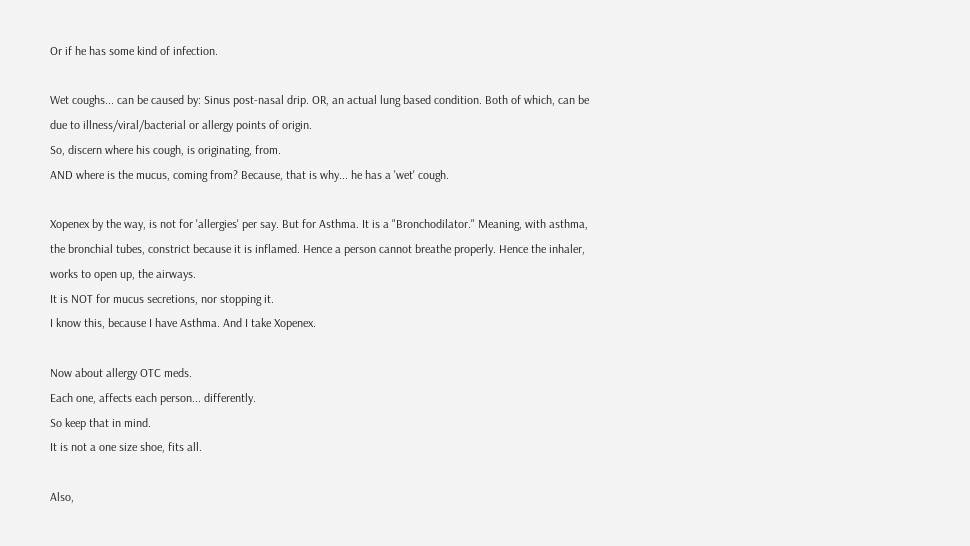Or if he has some kind of infection.

Wet coughs... can be caused by: Sinus post-nasal drip. OR, an actual lung based condition. Both of which, can be due to illness/viral/bacterial or allergy points of origin.
So, discern where his cough, is originating, from.
AND where is the mucus, coming from? Because, that is why... he has a 'wet' cough.

Xopenex by the way, is not for 'allergies' per say. But for Asthma. It is a "Bronchodilator." Meaning, with asthma, the bronchial tubes, constrict because it is inflamed. Hence a person cannot breathe properly. Hence the inhaler, works to open up, the airways.
It is NOT for mucus secretions, nor stopping it.
I know this, because I have Asthma. And I take Xopenex.

Now about allergy OTC meds.
Each one, affects each person... differently.
So keep that in mind.
It is not a one size shoe, fits all.

Also,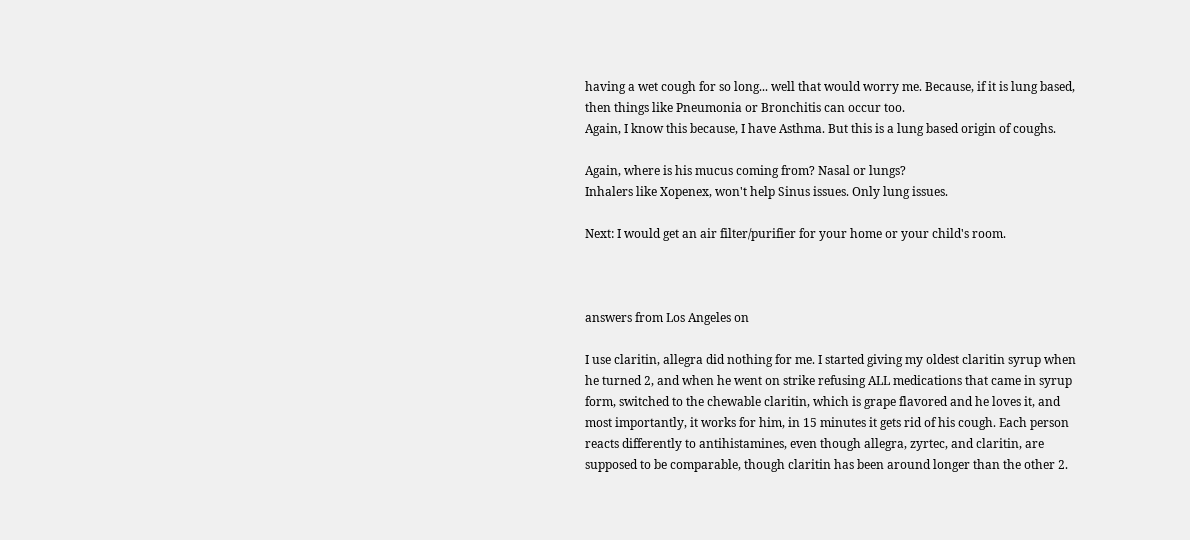having a wet cough for so long... well that would worry me. Because, if it is lung based, then things like Pneumonia or Bronchitis can occur too.
Again, I know this because, I have Asthma. But this is a lung based origin of coughs.

Again, where is his mucus coming from? Nasal or lungs?
Inhalers like Xopenex, won't help Sinus issues. Only lung issues.

Next: I would get an air filter/purifier for your home or your child's room.



answers from Los Angeles on

I use claritin, allegra did nothing for me. I started giving my oldest claritin syrup when he turned 2, and when he went on strike refusing ALL medications that came in syrup form, switched to the chewable claritin, which is grape flavored and he loves it, and most importantly, it works for him, in 15 minutes it gets rid of his cough. Each person reacts differently to antihistamines, even though allegra, zyrtec, and claritin, are supposed to be comparable, though claritin has been around longer than the other 2.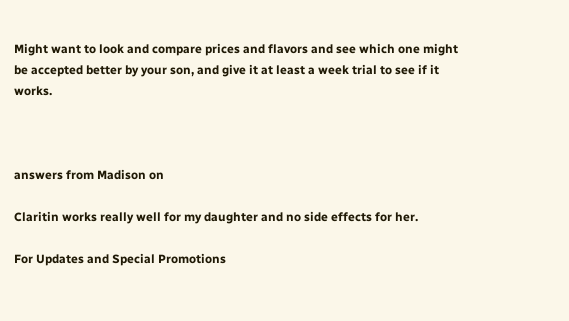Might want to look and compare prices and flavors and see which one might be accepted better by your son, and give it at least a week trial to see if it works.



answers from Madison on

Claritin works really well for my daughter and no side effects for her.

For Updates and Special Promotions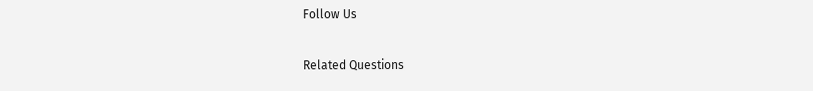Follow Us

Related Questions